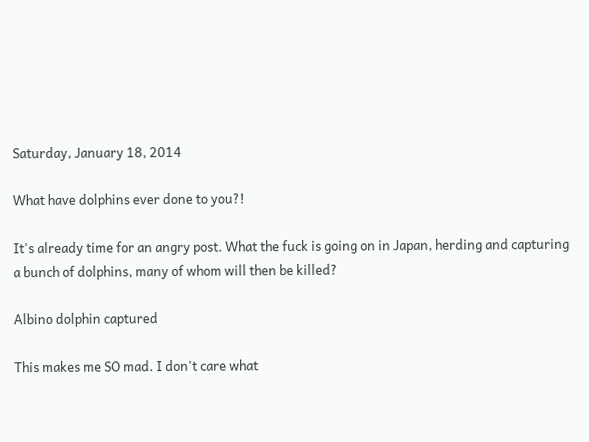Saturday, January 18, 2014

What have dolphins ever done to you?!

It's already time for an angry post. What the fuck is going on in Japan, herding and capturing a bunch of dolphins, many of whom will then be killed?

Albino dolphin captured

This makes me SO mad. I don't care what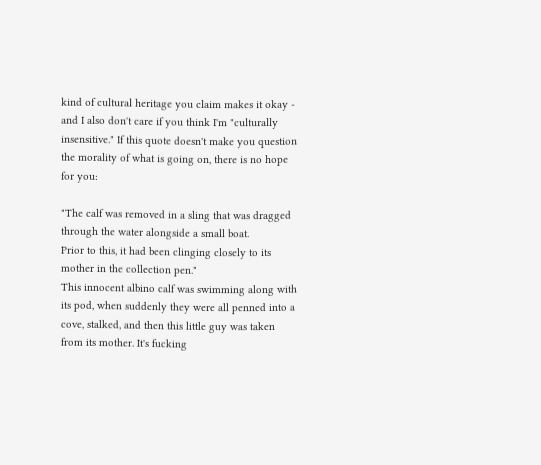kind of cultural heritage you claim makes it okay - and I also don't care if you think I'm "culturally insensitive." If this quote doesn't make you question the morality of what is going on, there is no hope for you:

"The calf was removed in a sling that was dragged through the water alongside a small boat.
Prior to this, it had been clinging closely to its mother in the collection pen."
This innocent albino calf was swimming along with its pod, when suddenly they were all penned into a cove, stalked, and then this little guy was taken from its mother. It's fucking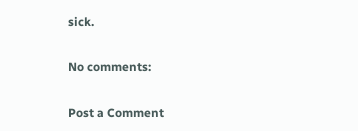sick.

No comments:

Post a Comment